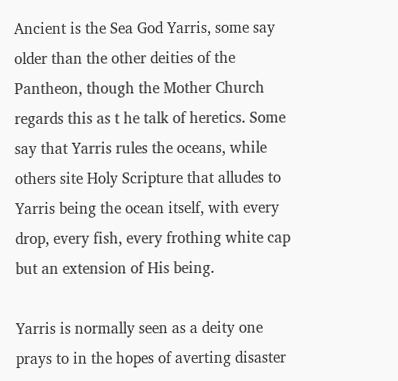Ancient is the Sea God Yarris, some say older than the other deities of the Pantheon, though the Mother Church regards this as t he talk of heretics. Some say that Yarris rules the oceans, while others site Holy Scripture that alludes to Yarris being the ocean itself, with every drop, every fish, every frothing white cap but an extension of His being.

Yarris is normally seen as a deity one prays to in the hopes of averting disaster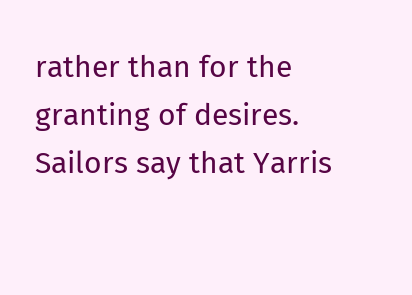rather than for the granting of desires. Sailors say that Yarris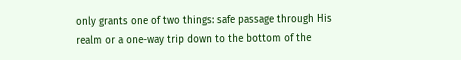only grants one of two things: safe passage through His realm or a one-way trip down to the bottom of the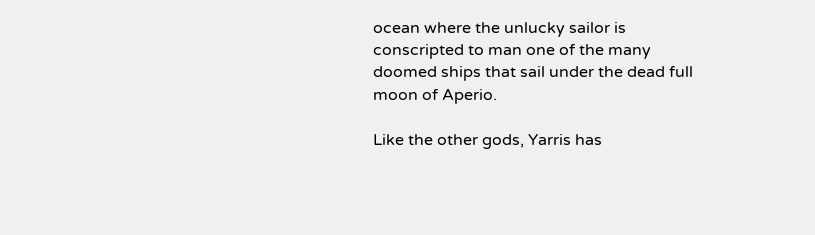ocean where the unlucky sailor is conscripted to man one of the many doomed ships that sail under the dead full moon of Aperio.

Like the other gods, Yarris has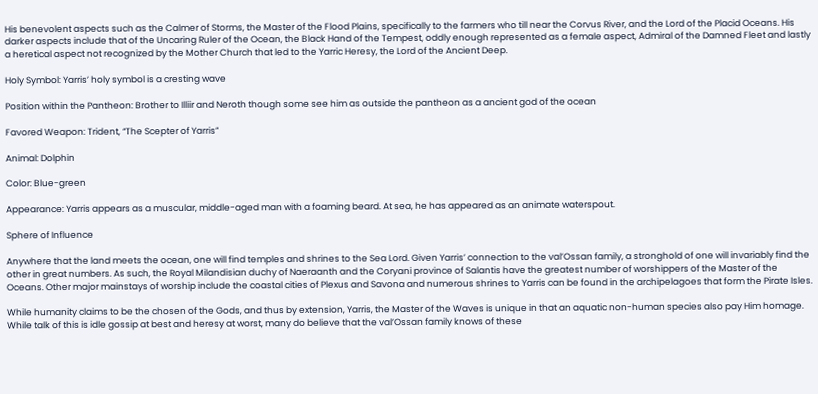His benevolent aspects such as the Calmer of Storms, the Master of the Flood Plains, specifically to the farmers who till near the Corvus River, and the Lord of the Placid Oceans. His darker aspects include that of the Uncaring Ruler of the Ocean, the Black Hand of the Tempest, oddly enough represented as a female aspect, Admiral of the Damned Fleet and lastly a heretical aspect not recognized by the Mother Church that led to the Yarric Heresy, the Lord of the Ancient Deep.

Holy Symbol: Yarris’ holy symbol is a cresting wave

Position within the Pantheon: Brother to Illiir and Neroth though some see him as outside the pantheon as a ancient god of the ocean

Favored Weapon: Trident, “The Scepter of Yarris”

Animal: Dolphin

Color: Blue-green

Appearance: Yarris appears as a muscular, middle-aged man with a foaming beard. At sea, he has appeared as an animate waterspout.

Sphere of Influence

Anywhere that the land meets the ocean, one will find temples and shrines to the Sea Lord. Given Yarris’ connection to the val’Ossan family, a stronghold of one will invariably find the other in great numbers. As such, the Royal Milandisian duchy of Naeraanth and the Coryani province of Salantis have the greatest number of worshippers of the Master of the Oceans. Other major mainstays of worship include the coastal cities of Plexus and Savona and numerous shrines to Yarris can be found in the archipelagoes that form the Pirate Isles.

While humanity claims to be the chosen of the Gods, and thus by extension, Yarris, the Master of the Waves is unique in that an aquatic non-human species also pay Him homage. While talk of this is idle gossip at best and heresy at worst, many do believe that the val’Ossan family knows of these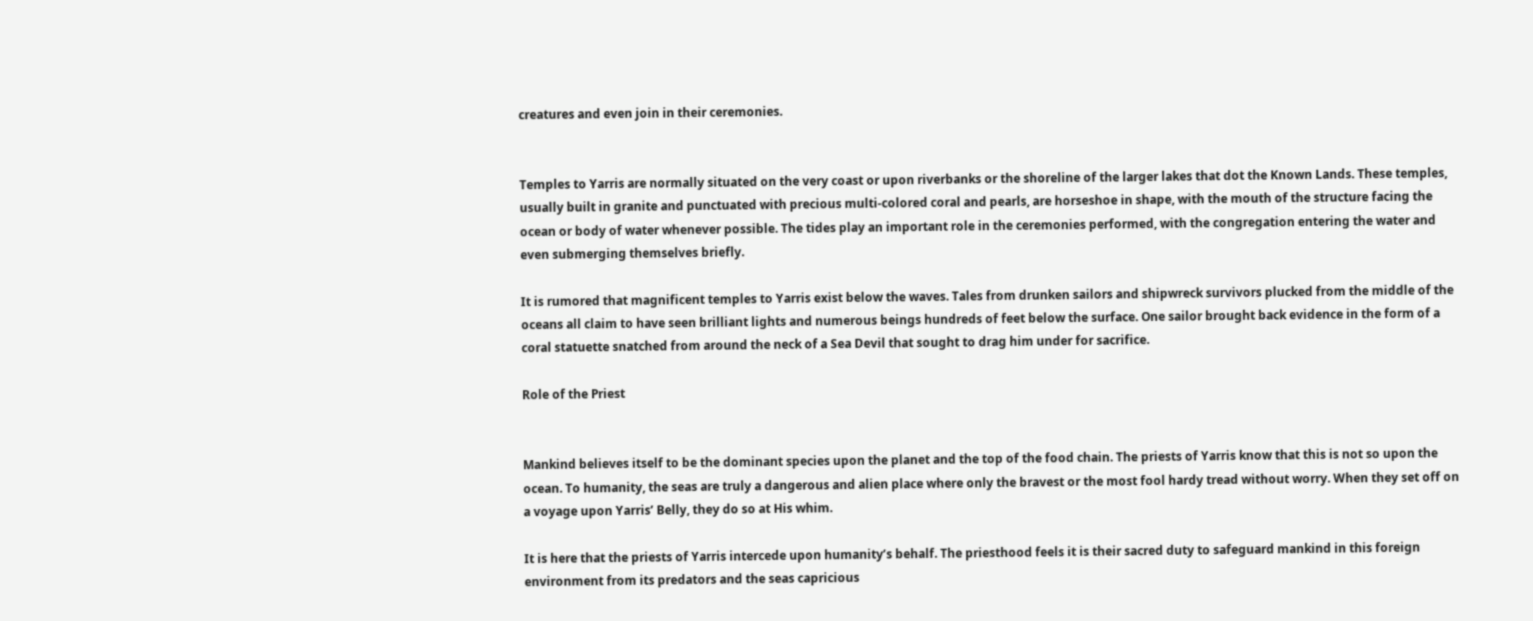creatures and even join in their ceremonies.


Temples to Yarris are normally situated on the very coast or upon riverbanks or the shoreline of the larger lakes that dot the Known Lands. These temples, usually built in granite and punctuated with precious multi-colored coral and pearls, are horseshoe in shape, with the mouth of the structure facing the ocean or body of water whenever possible. The tides play an important role in the ceremonies performed, with the congregation entering the water and even submerging themselves briefly.

It is rumored that magnificent temples to Yarris exist below the waves. Tales from drunken sailors and shipwreck survivors plucked from the middle of the oceans all claim to have seen brilliant lights and numerous beings hundreds of feet below the surface. One sailor brought back evidence in the form of a coral statuette snatched from around the neck of a Sea Devil that sought to drag him under for sacrifice.

Role of the Priest


Mankind believes itself to be the dominant species upon the planet and the top of the food chain. The priests of Yarris know that this is not so upon the ocean. To humanity, the seas are truly a dangerous and alien place where only the bravest or the most fool hardy tread without worry. When they set off on a voyage upon Yarris’ Belly, they do so at His whim.

It is here that the priests of Yarris intercede upon humanity’s behalf. The priesthood feels it is their sacred duty to safeguard mankind in this foreign environment from its predators and the seas capricious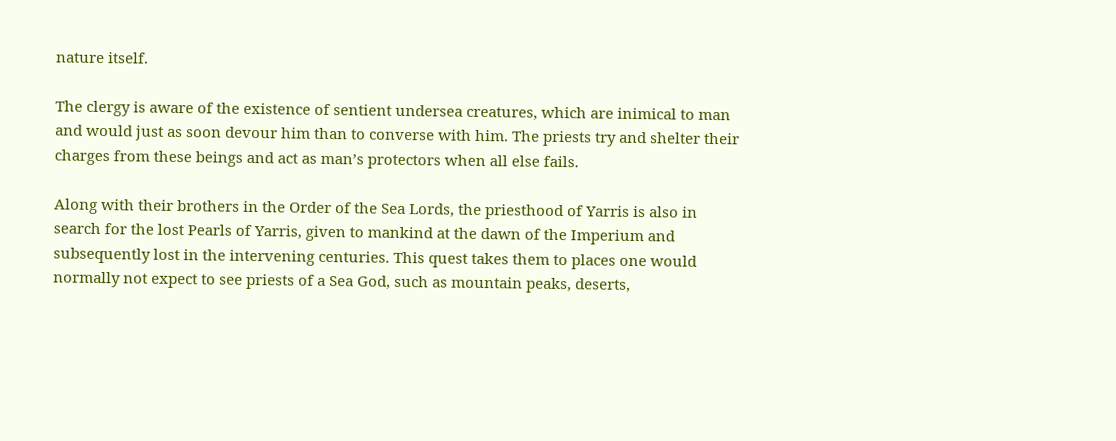nature itself.

The clergy is aware of the existence of sentient undersea creatures, which are inimical to man and would just as soon devour him than to converse with him. The priests try and shelter their charges from these beings and act as man’s protectors when all else fails.

Along with their brothers in the Order of the Sea Lords, the priesthood of Yarris is also in search for the lost Pearls of Yarris, given to mankind at the dawn of the Imperium and subsequently lost in the intervening centuries. This quest takes them to places one would normally not expect to see priests of a Sea God, such as mountain peaks, deserts,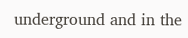underground and in the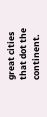great cities that dot the continent.